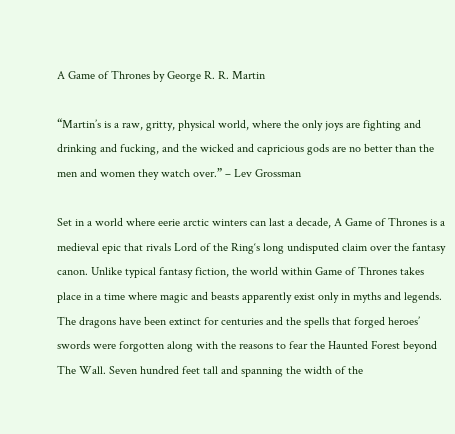A Game of Thrones by George R. R. Martin

“Martin’s is a raw, gritty, physical world, where the only joys are fighting and drinking and fucking, and the wicked and capricious gods are no better than the men and women they watch over.” – Lev Grossman

Set in a world where eerie arctic winters can last a decade, A Game of Thrones is a medieval epic that rivals Lord of the Ring‘s long undisputed claim over the fantasy canon. Unlike typical fantasy fiction, the world within Game of Thrones takes place in a time where magic and beasts apparently exist only in myths and legends. The dragons have been extinct for centuries and the spells that forged heroes’ swords were forgotten along with the reasons to fear the Haunted Forest beyond The Wall. Seven hundred feet tall and spanning the width of the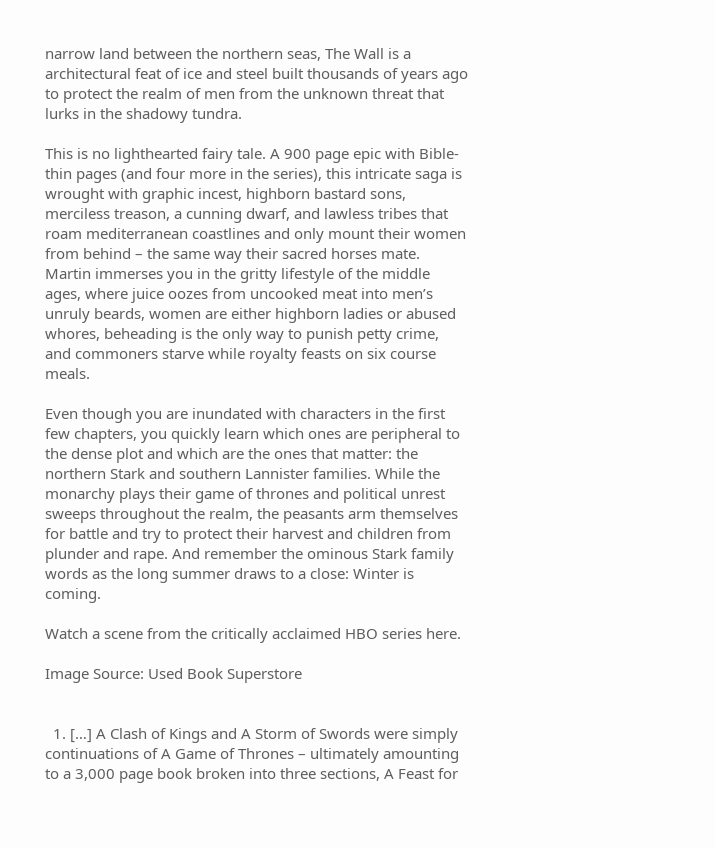narrow land between the northern seas, The Wall is a architectural feat of ice and steel built thousands of years ago to protect the realm of men from the unknown threat that lurks in the shadowy tundra.

This is no lighthearted fairy tale. A 900 page epic with Bible-thin pages (and four more in the series), this intricate saga is wrought with graphic incest, highborn bastard sons, merciless treason, a cunning dwarf, and lawless tribes that roam mediterranean coastlines and only mount their women from behind – the same way their sacred horses mate. Martin immerses you in the gritty lifestyle of the middle ages, where juice oozes from uncooked meat into men’s unruly beards, women are either highborn ladies or abused whores, beheading is the only way to punish petty crime, and commoners starve while royalty feasts on six course meals.

Even though you are inundated with characters in the first few chapters, you quickly learn which ones are peripheral to the dense plot and which are the ones that matter: the northern Stark and southern Lannister families. While the monarchy plays their game of thrones and political unrest sweeps throughout the realm, the peasants arm themselves for battle and try to protect their harvest and children from plunder and rape. And remember the ominous Stark family words as the long summer draws to a close: Winter is coming.

Watch a scene from the critically acclaimed HBO series here.

Image Source: Used Book Superstore


  1. […] A Clash of Kings and A Storm of Swords were simply continuations of A Game of Thrones – ultimately amounting to a 3,000 page book broken into three sections, A Feast for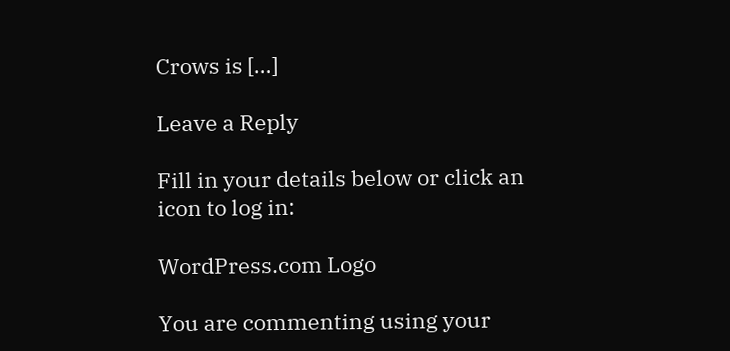Crows is […]

Leave a Reply

Fill in your details below or click an icon to log in:

WordPress.com Logo

You are commenting using your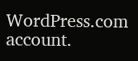WordPress.com account.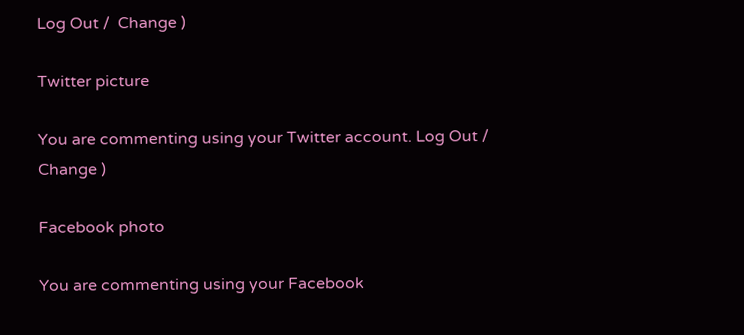Log Out /  Change )

Twitter picture

You are commenting using your Twitter account. Log Out /  Change )

Facebook photo

You are commenting using your Facebook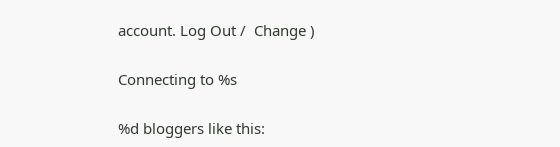account. Log Out /  Change )

Connecting to %s

%d bloggers like this: